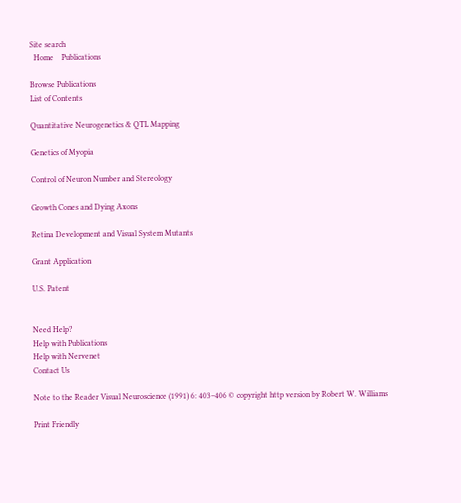Site search
  Home    Publications

Browse Publications
List of Contents

Quantitative Neurogenetics & QTL Mapping

Genetics of Myopia

Control of Neuron Number and Stereology

Growth Cones and Dying Axons

Retina Development and Visual System Mutants

Grant Application

U.S. Patent


Need Help?
Help with Publications
Help with Nervenet
Contact Us

Note to the Reader Visual Neuroscience (1991) 6: 403–406 © copyright http version by Robert W. Williams

Print Friendly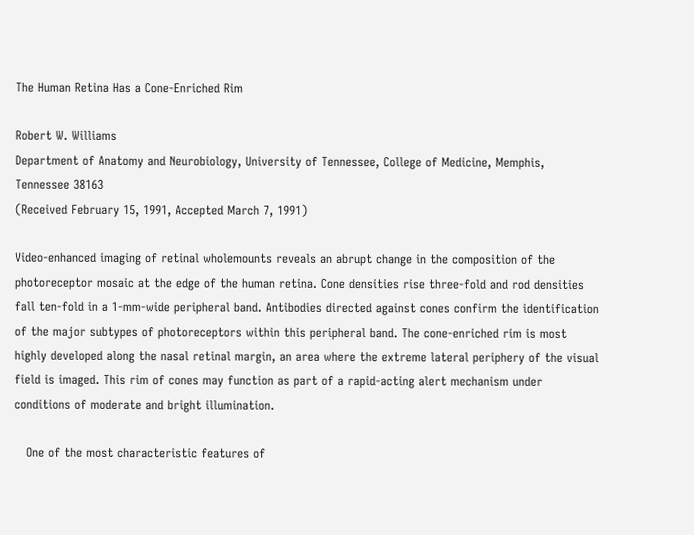The Human Retina Has a Cone-Enriched Rim

Robert W. Williams
Department of Anatomy and Neurobiology, University of Tennessee, College of Medicine, Memphis, Tennessee 38163
(Received February 15, 1991, Accepted March 7, 1991)

Video-enhanced imaging of retinal wholemounts reveals an abrupt change in the composition of the photoreceptor mosaic at the edge of the human retina. Cone densities rise three-fold and rod densities fall ten-fold in a 1-mm-wide peripheral band. Antibodies directed against cones confirm the identification of the major subtypes of photoreceptors within this peripheral band. The cone-enriched rim is most highly developed along the nasal retinal margin, an area where the extreme lateral periphery of the visual field is imaged. This rim of cones may function as part of a rapid-acting alert mechanism under conditions of moderate and bright illumination.

   One of the most characteristic features of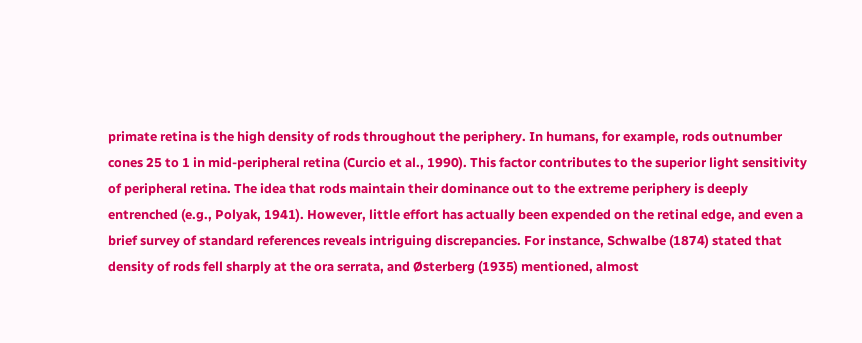primate retina is the high density of rods throughout the periphery. In humans, for example, rods outnumber cones 25 to 1 in mid-peripheral retina (Curcio et al., 1990). This factor contributes to the superior light sensitivity of peripheral retina. The idea that rods maintain their dominance out to the extreme periphery is deeply entrenched (e.g., Polyak, 1941). However, little effort has actually been expended on the retinal edge, and even a brief survey of standard references reveals intriguing discrepancies. For instance, Schwalbe (1874) stated that density of rods fell sharply at the ora serrata, and Østerberg (1935) mentioned, almost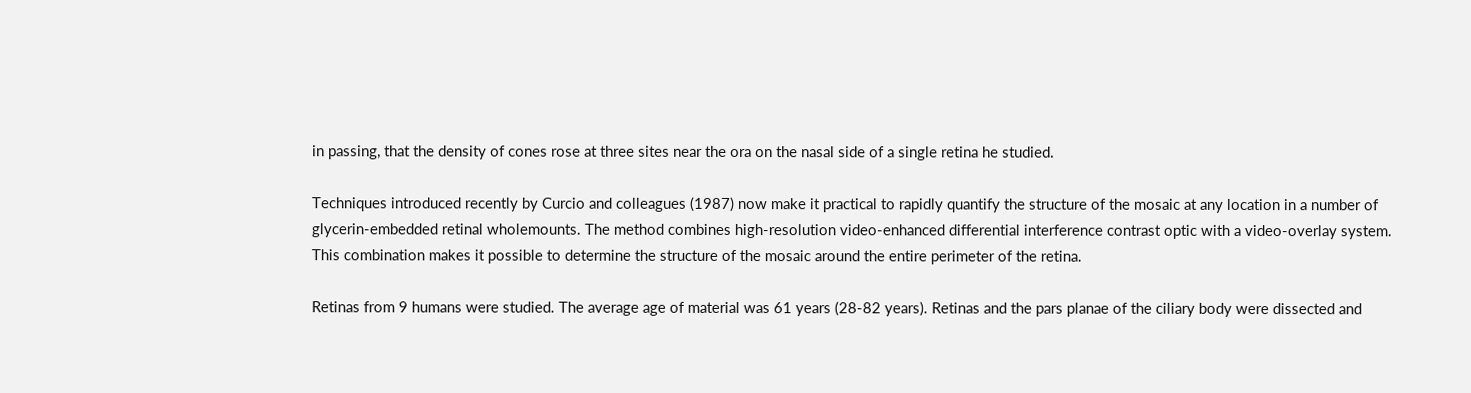in passing, that the density of cones rose at three sites near the ora on the nasal side of a single retina he studied.

Techniques introduced recently by Curcio and colleagues (1987) now make it practical to rapidly quantify the structure of the mosaic at any location in a number of glycerin-embedded retinal wholemounts. The method combines high-resolution video-enhanced differential interference contrast optic with a video-overlay system. This combination makes it possible to determine the structure of the mosaic around the entire perimeter of the retina.

Retinas from 9 humans were studied. The average age of material was 61 years (28-82 years). Retinas and the pars planae of the ciliary body were dissected and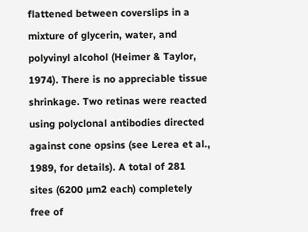flattened between coverslips in a mixture of glycerin, water, and polyvinyl alcohol (Heimer & Taylor, 1974). There is no appreciable tissue shrinkage. Two retinas were reacted using polyclonal antibodies directed against cone opsins (see Lerea et al., 1989, for details). A total of 281 sites (6200 µm2 each) completely free of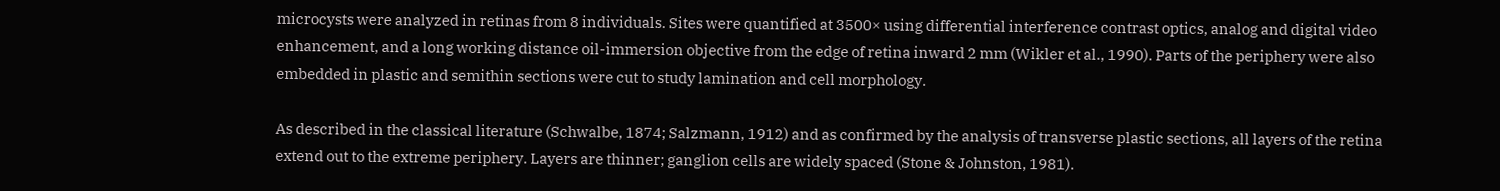microcysts were analyzed in retinas from 8 individuals. Sites were quantified at 3500× using differential interference contrast optics, analog and digital video enhancement, and a long working distance oil-immersion objective from the edge of retina inward 2 mm (Wikler et al., 1990). Parts of the periphery were also embedded in plastic and semithin sections were cut to study lamination and cell morphology.

As described in the classical literature (Schwalbe, 1874; Salzmann, 1912) and as confirmed by the analysis of transverse plastic sections, all layers of the retina extend out to the extreme periphery. Layers are thinner; ganglion cells are widely spaced (Stone & Johnston, 1981).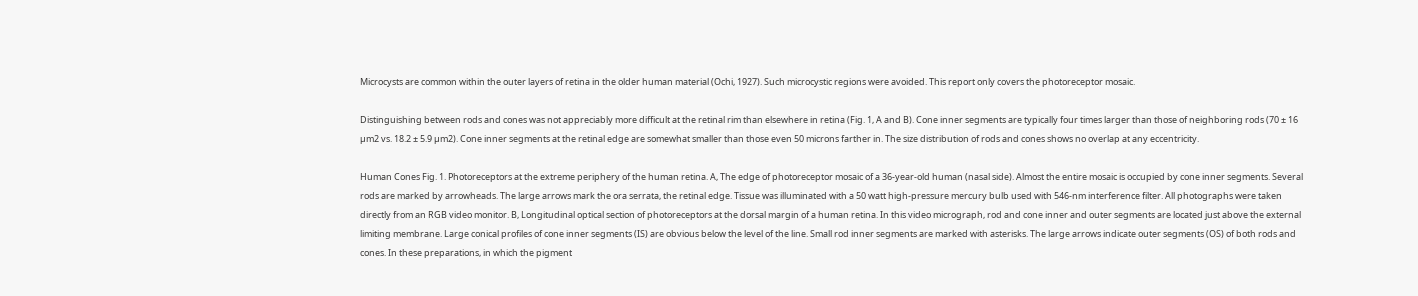Microcysts are common within the outer layers of retina in the older human material (Ochi, 1927). Such microcystic regions were avoided. This report only covers the photoreceptor mosaic.

Distinguishing between rods and cones was not appreciably more difficult at the retinal rim than elsewhere in retina (Fig. 1, A and B). Cone inner segments are typically four times larger than those of neighboring rods (70 ± 16 µm2 vs. 18.2 ± 5.9 µm2). Cone inner segments at the retinal edge are somewhat smaller than those even 50 microns farther in. The size distribution of rods and cones shows no overlap at any eccentricity.

Human Cones Fig. 1. Photoreceptors at the extreme periphery of the human retina. A, The edge of photoreceptor mosaic of a 36-year-old human (nasal side). Almost the entire mosaic is occupied by cone inner segments. Several rods are marked by arrowheads. The large arrows mark the ora serrata, the retinal edge. Tissue was illuminated with a 50 watt high-pressure mercury bulb used with 546-nm interference filter. All photographs were taken directly from an RGB video monitor. B, Longitudinal optical section of photoreceptors at the dorsal margin of a human retina. In this video micrograph, rod and cone inner and outer segments are located just above the external limiting membrane. Large conical profiles of cone inner segments (IS) are obvious below the level of the line. Small rod inner segments are marked with asterisks. The large arrows indicate outer segments (OS) of both rods and cones. In these preparations, in which the pigment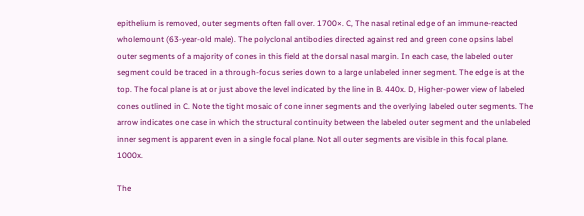epithelium is removed, outer segments often fall over. 1700×. C, The nasal retinal edge of an immune-reacted wholemount (63-year-old male). The polyclonal antibodies directed against red and green cone opsins label outer segments of a majority of cones in this field at the dorsal nasal margin. In each case, the labeled outer segment could be traced in a through-focus series down to a large unlabeled inner segment. The edge is at the top. The focal plane is at or just above the level indicated by the line in B. 440x. D, Higher-power view of labeled cones outlined in C. Note the tight mosaic of cone inner segments and the overlying labeled outer segments. The arrow indicates one case in which the structural continuity between the labeled outer segment and the unlabeled inner segment is apparent even in a single focal plane. Not all outer segments are visible in this focal plane. 1000x.

The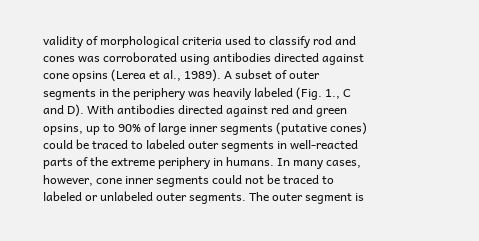validity of morphological criteria used to classify rod and cones was corroborated using antibodies directed against cone opsins (Lerea et al., 1989). A subset of outer segments in the periphery was heavily labeled (Fig. 1., C and D). With antibodies directed against red and green opsins, up to 90% of large inner segments (putative cones) could be traced to labeled outer segments in well-reacted parts of the extreme periphery in humans. In many cases, however, cone inner segments could not be traced to labeled or unlabeled outer segments. The outer segment is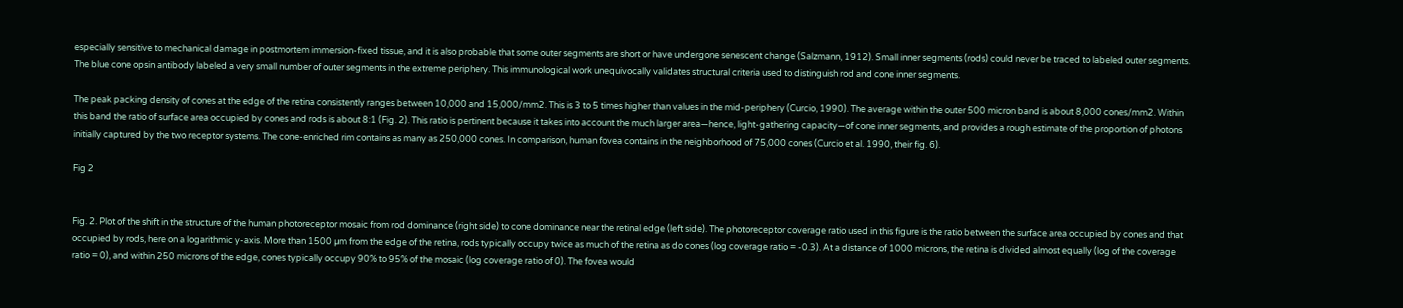especially sensitive to mechanical damage in postmortem immersion-fixed tissue, and it is also probable that some outer segments are short or have undergone senescent change (Salzmann, 1912). Small inner segments (rods) could never be traced to labeled outer segments. The blue cone opsin antibody labeled a very small number of outer segments in the extreme periphery. This immunological work unequivocally validates structural criteria used to distinguish rod and cone inner segments.

The peak packing density of cones at the edge of the retina consistently ranges between 10,000 and 15,000/mm2. This is 3 to 5 times higher than values in the mid-periphery (Curcio, 1990). The average within the outer 500 micron band is about 8,000 cones/mm2. Within this band the ratio of surface area occupied by cones and rods is about 8:1 (Fig. 2). This ratio is pertinent because it takes into account the much larger area—hence, light-gathering capacity—of cone inner segments, and provides a rough estimate of the proportion of photons initially captured by the two receptor systems. The cone-enriched rim contains as many as 250,000 cones. In comparison, human fovea contains in the neighborhood of 75,000 cones (Curcio et al. 1990, their fig. 6).

Fig 2


Fig. 2. Plot of the shift in the structure of the human photoreceptor mosaic from rod dominance (right side) to cone dominance near the retinal edge (left side). The photoreceptor coverage ratio used in this figure is the ratio between the surface area occupied by cones and that occupied by rods, here on a logarithmic y-axis. More than 1500 µm from the edge of the retina, rods typically occupy twice as much of the retina as do cones (log coverage ratio = -0.3). At a distance of 1000 microns, the retina is divided almost equally (log of the coverage ratio = 0), and within 250 microns of the edge, cones typically occupy 90% to 95% of the mosaic (log coverage ratio of 0). The fovea would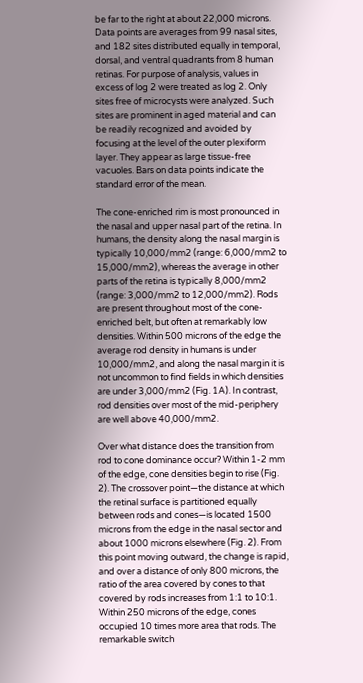be far to the right at about 22,000 microns. Data points are averages from 99 nasal sites, and 182 sites distributed equally in temporal, dorsal, and ventral quadrants from 8 human retinas. For purpose of analysis, values in excess of log 2 were treated as log 2. Only sites free of microcysts were analyzed. Such sites are prominent in aged material and can be readily recognized and avoided by focusing at the level of the outer plexiform layer. They appear as large tissue-free vacuoles. Bars on data points indicate the standard error of the mean.

The cone-enriched rim is most pronounced in the nasal and upper nasal part of the retina. In humans, the density along the nasal margin is typically 10,000/mm2 (range: 6,000/mm2 to 15,000/mm2), whereas the average in other parts of the retina is typically 8,000/mm2 (range: 3,000/mm2 to 12,000/mm2). Rods are present throughout most of the cone-enriched belt, but often at remarkably low densities. Within 500 microns of the edge the average rod density in humans is under 10,000/mm2, and along the nasal margin it is not uncommon to find fields in which densities are under 3,000/mm2 (Fig. 1A). In contrast, rod densities over most of the mid-periphery are well above 40,000/mm2.

Over what distance does the transition from rod to cone dominance occur? Within 1-2 mm of the edge, cone densities begin to rise (Fig. 2). The crossover point—the distance at which the retinal surface is partitioned equally between rods and cones—is located 1500 microns from the edge in the nasal sector and about 1000 microns elsewhere (Fig. 2). From this point moving outward, the change is rapid, and over a distance of only 800 microns, the ratio of the area covered by cones to that covered by rods increases from 1:1 to 10:1. Within 250 microns of the edge, cones occupied 10 times more area that rods. The remarkable switch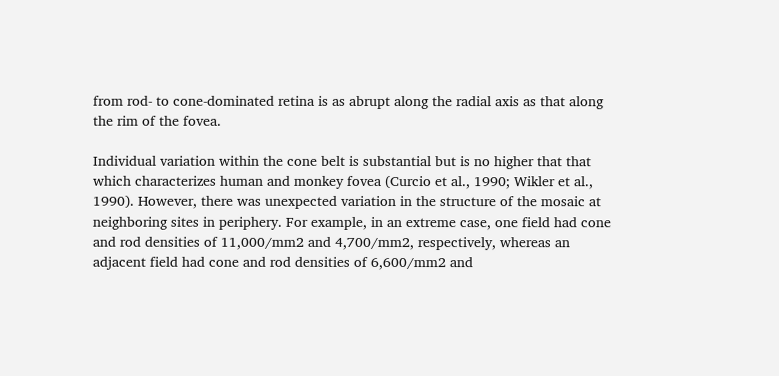from rod- to cone-dominated retina is as abrupt along the radial axis as that along the rim of the fovea.

Individual variation within the cone belt is substantial but is no higher that that which characterizes human and monkey fovea (Curcio et al., 1990; Wikler et al., 1990). However, there was unexpected variation in the structure of the mosaic at neighboring sites in periphery. For example, in an extreme case, one field had cone and rod densities of 11,000/mm2 and 4,700/mm2, respectively, whereas an adjacent field had cone and rod densities of 6,600/mm2 and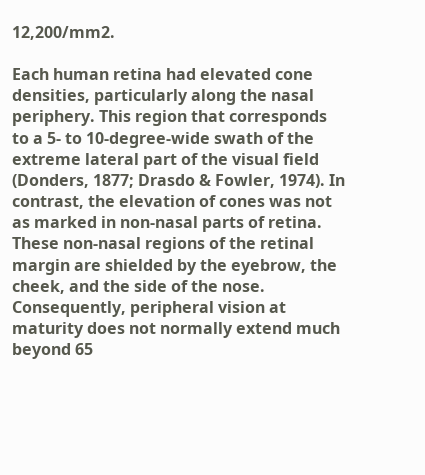12,200/mm2.

Each human retina had elevated cone densities, particularly along the nasal periphery. This region that corresponds to a 5- to 10-degree-wide swath of the extreme lateral part of the visual field (Donders, 1877; Drasdo & Fowler, 1974). In contrast, the elevation of cones was not as marked in non-nasal parts of retina. These non-nasal regions of the retinal margin are shielded by the eyebrow, the cheek, and the side of the nose. Consequently, peripheral vision at maturity does not normally extend much beyond 65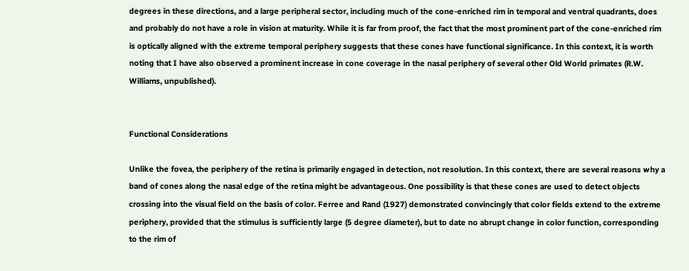degrees in these directions, and a large peripheral sector, including much of the cone-enriched rim in temporal and ventral quadrants, does and probably do not have a role in vision at maturity. While it is far from proof, the fact that the most prominent part of the cone-enriched rim is optically aligned with the extreme temporal periphery suggests that these cones have functional significance. In this context, it is worth noting that I have also observed a prominent increase in cone coverage in the nasal periphery of several other Old World primates (R.W. Williams, unpublished).


Functional Considerations

Unlike the fovea, the periphery of the retina is primarily engaged in detection, not resolution. In this context, there are several reasons why a band of cones along the nasal edge of the retina might be advantageous. One possibility is that these cones are used to detect objects crossing into the visual field on the basis of color. Ferree and Rand (1927) demonstrated convincingly that color fields extend to the extreme periphery, provided that the stimulus is sufficiently large (5 degree diameter), but to date no abrupt change in color function, corresponding to the rim of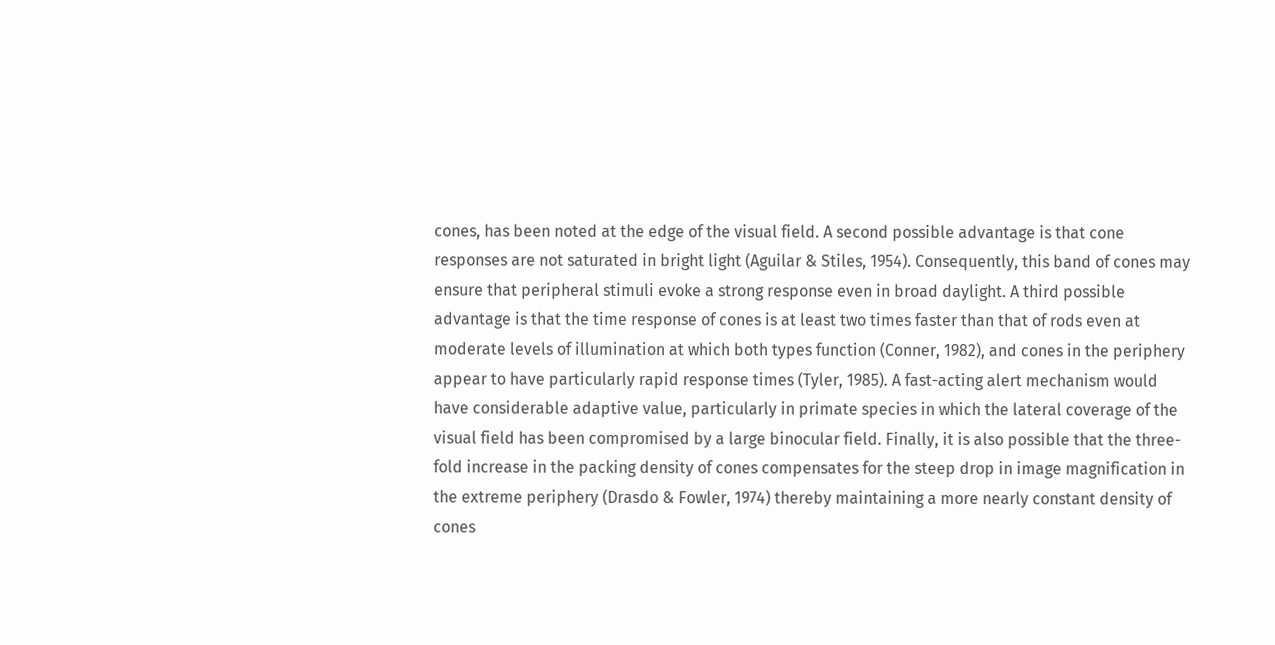cones, has been noted at the edge of the visual field. A second possible advantage is that cone responses are not saturated in bright light (Aguilar & Stiles, 1954). Consequently, this band of cones may ensure that peripheral stimuli evoke a strong response even in broad daylight. A third possible advantage is that the time response of cones is at least two times faster than that of rods even at moderate levels of illumination at which both types function (Conner, 1982), and cones in the periphery appear to have particularly rapid response times (Tyler, 1985). A fast-acting alert mechanism would have considerable adaptive value, particularly in primate species in which the lateral coverage of the visual field has been compromised by a large binocular field. Finally, it is also possible that the three-fold increase in the packing density of cones compensates for the steep drop in image magnification in the extreme periphery (Drasdo & Fowler, 1974) thereby maintaining a more nearly constant density of cones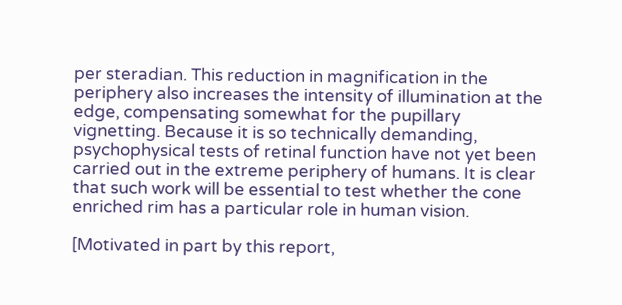per steradian. This reduction in magnification in the periphery also increases the intensity of illumination at the edge, compensating somewhat for the pupillary vignetting. Because it is so technically demanding, psychophysical tests of retinal function have not yet been carried out in the extreme periphery of humans. It is clear that such work will be essential to test whether the cone enriched rim has a particular role in human vision.

[Motivated in part by this report,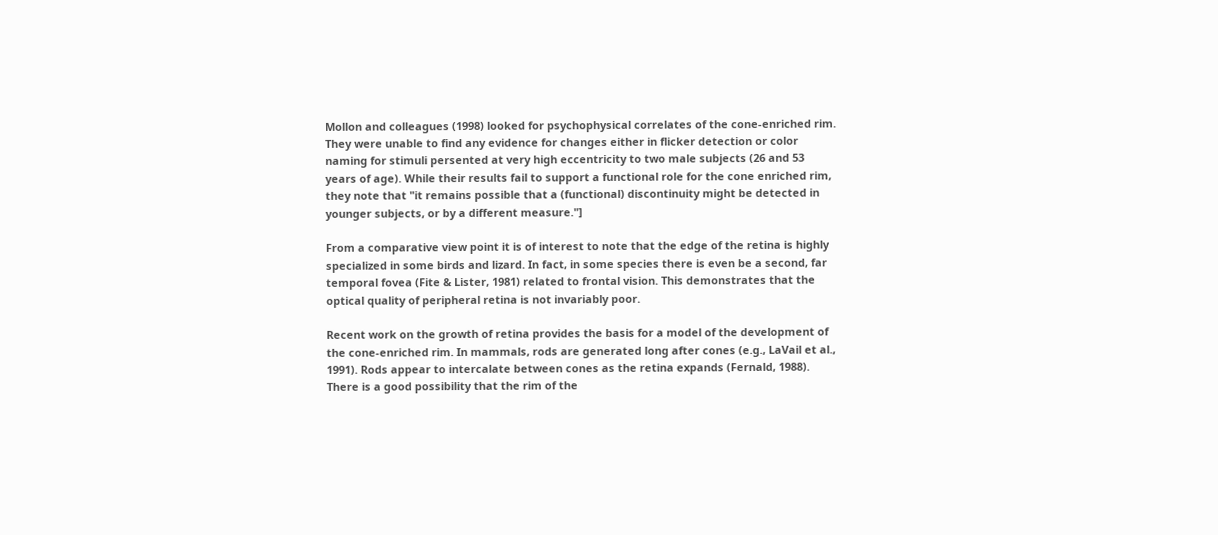Mollon and colleagues (1998) looked for psychophysical correlates of the cone-enriched rim. They were unable to find any evidence for changes either in flicker detection or color naming for stimuli persented at very high eccentricity to two male subjects (26 and 53 years of age). While their results fail to support a functional role for the cone enriched rim, they note that "it remains possible that a (functional) discontinuity might be detected in younger subjects, or by a different measure."]

From a comparative view point it is of interest to note that the edge of the retina is highly specialized in some birds and lizard. In fact, in some species there is even be a second, far temporal fovea (Fite & Lister, 1981) related to frontal vision. This demonstrates that the optical quality of peripheral retina is not invariably poor.

Recent work on the growth of retina provides the basis for a model of the development of the cone-enriched rim. In mammals, rods are generated long after cones (e.g., LaVail et al., 1991). Rods appear to intercalate between cones as the retina expands (Fernald, 1988). There is a good possibility that the rim of the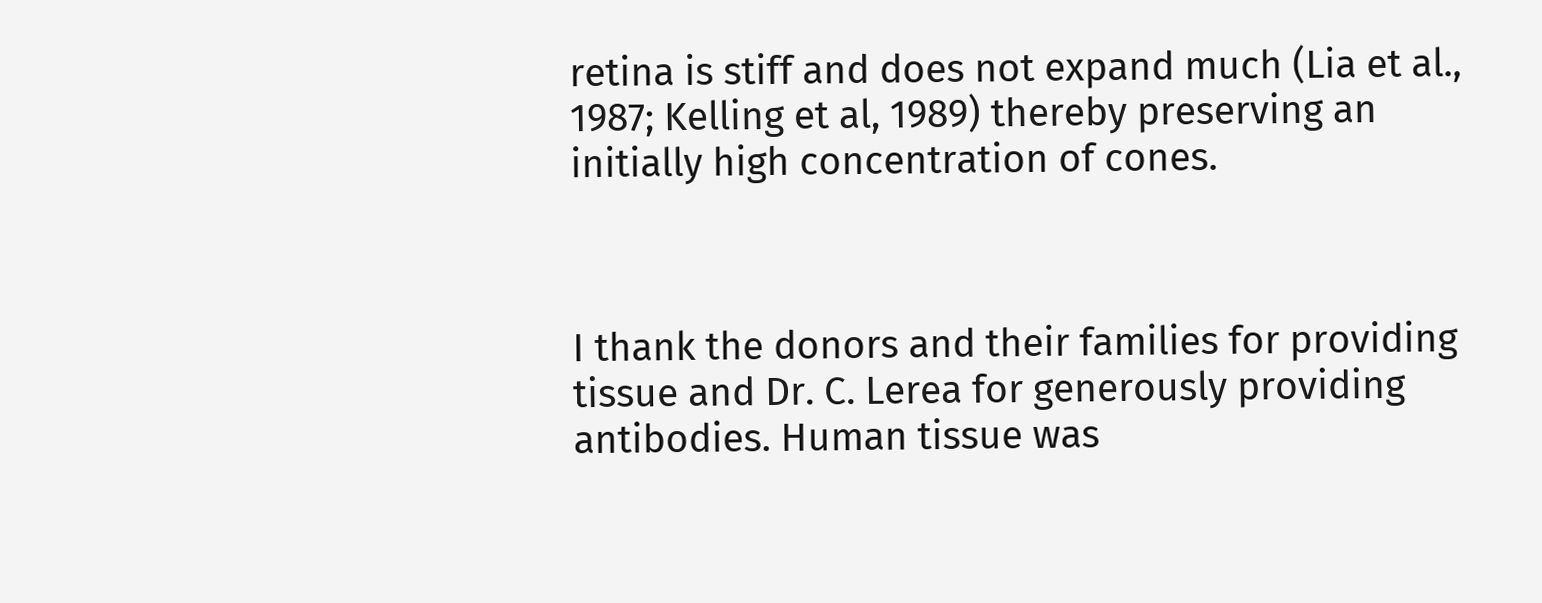retina is stiff and does not expand much (Lia et al., 1987; Kelling et al, 1989) thereby preserving an initially high concentration of cones.



I thank the donors and their families for providing tissue and Dr. C. Lerea for generously providing antibodies. Human tissue was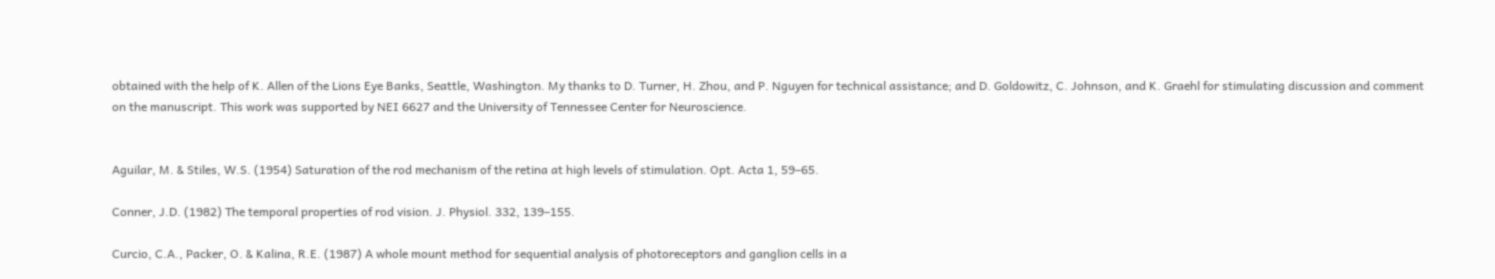obtained with the help of K. Allen of the Lions Eye Banks, Seattle, Washington. My thanks to D. Turner, H. Zhou, and P. Nguyen for technical assistance; and D. Goldowitz, C. Johnson, and K. Graehl for stimulating discussion and comment on the manuscript. This work was supported by NEI 6627 and the University of Tennessee Center for Neuroscience.


Aguilar, M. & Stiles, W.S. (1954) Saturation of the rod mechanism of the retina at high levels of stimulation. Opt. Acta 1, 59–65.

Conner, J.D. (1982) The temporal properties of rod vision. J. Physiol. 332, 139–155.

Curcio, C.A., Packer, O. & Kalina, R.E. (1987) A whole mount method for sequential analysis of photoreceptors and ganglion cells in a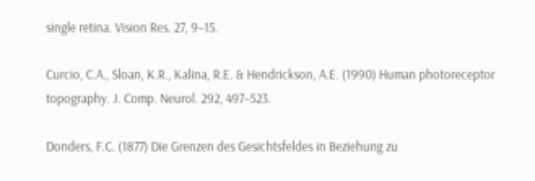single retina. Vision Res. 27, 9–15.

Curcio, C.A., Sloan, K.R., Kalina, R.E. & Hendrickson, A.E. (1990) Human photoreceptor topography. J. Comp. Neurol. 292, 497–523.

Donders, F.C. (1877) Die Grenzen des Gesichtsfeldes in Beziehung zu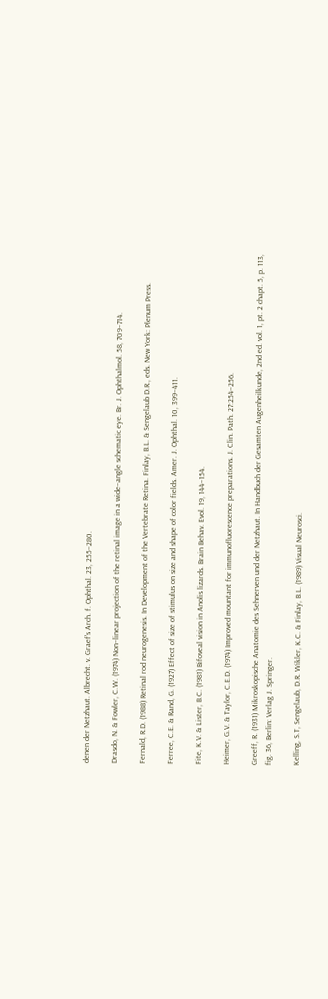denen der Netzhaut. Albrecht. v. Graef's Arch. f. Ophthal. 23, 255–280.

Drasdo, N. & Fowler, C.W. (1974) Non–linear projection of the retinal image in a wide–angle schematic eye. Br. J. Ophthalmol. 58, 709–714.

Fernald, R.D. (1988) Retinal rod neurogenesis. In Development of the Vertebrate Retina. Finlay, B.L. & Sengelaub D.R., eds. New York: Plenum Press.

Ferree, C.E. & Rand, G. (1927) Effect of size of stimulus on size and shape of color fields. Amer. J. Ophthal. 10, 399–411.

Fite, K.V. & Lister, B.C. (1981) Bifoveal vision in Anolis lizards. Brain Behav. Evol. 19, 144–154.

Heimer, G.V. & Taylor, C.E.D. (1974) Improved mountant for immunofluorescence preparations. J. Clin. Path. 27:254–256.

Greeff, R. (1931) Mikroskopische Anatomie des Sehnerven und der Netzhaut. In Handbuch der Gesamten Augenheilkunde, 2nd ed. vol. 1, pt. 2 chapt. 5, p. 113, fig. 36, Berlin: Verlag J. Springer.

Kelling, S.T, Sengelaub, D.R. Wikler, K.C. & Finlay, B.L. (1989) Visual Neurosci.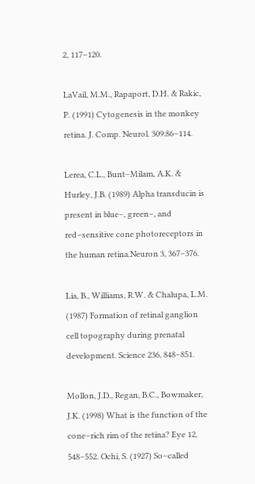2, 117–120.

LaVail, M.M., Rapaport, D.H. & Rakic, P. (1991) Cytogenesis in the monkey retina. J. Comp. Neurol. 309:86–114.

Lerea, C.L., Bunt–Milam, A.K. & Hurley, J.B. (1989) Alpha transducin is present in blue–, green–, and red–sensitive cone photoreceptors in the human retina.Neuron 3, 367–376.

Lia, B., Williams, R.W. & Chalupa, L.M. (1987) Formation of retinal ganglion cell topography during prenatal development. Science 236, 848–851.

Mollon, J.D., Regan, B.C., Bowmaker, J.K. (1998) What is the function of the cone–rich rim of the retina? Eye 12, 548–552. Ochi, S. (1927) So–called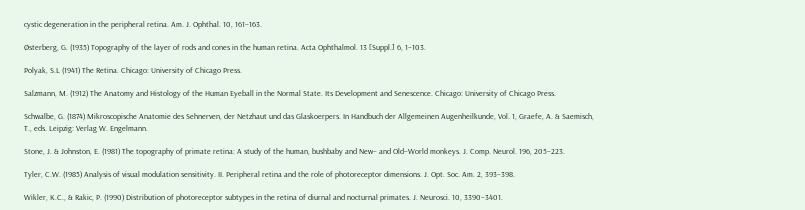cystic degeneration in the peripheral retina. Am. J. Ophthal. 10, 161–163.

Østerberg, G. (1935) Topography of the layer of rods and cones in the human retina. Acta Ophthalmol. 13 [Suppl.] 6, 1–103.

Polyak, S.L (1941) The Retina. Chicago: University of Chicago Press.

Salzmann, M. (1912) The Anatomy and Histology of the Human Eyeball in the Normal State. Its Development and Senescence. Chicago: University of Chicago Press.

Schwalbe, G. (1874) Mikroscopische Anatomie des Sehnerven, der Netzhaut und das Glaskoerpers. In Handbuch der Allgemeinen Augenheilkunde, Vol. 1, Graefe, A. & Saemisch, T., eds. Leipzig: Verlag W. Engelmann.

Stone, J. & Johnston, E. (1981) The topography of primate retina: A study of the human, bushbaby and New– and Old–World monkeys. J. Comp. Neurol. 196, 205–223.

Tyler, C.W. (1985) Analysis of visual modulation sensitivity. II. Peripheral retina and the role of photoreceptor dimensions. J. Opt. Soc. Am. 2, 393–398.

Wikler, K.C., & Rakic, P. (1990) Distribution of photoreceptor subtypes in the retina of diurnal and nocturnal primates. J. Neurosci. 10, 3390–3401.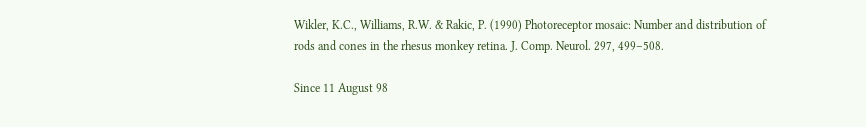Wikler, K.C., Williams, R.W. & Rakic, P. (1990) Photoreceptor mosaic: Number and distribution of rods and cones in the rhesus monkey retina. J. Comp. Neurol. 297, 499–508.

Since 11 August 98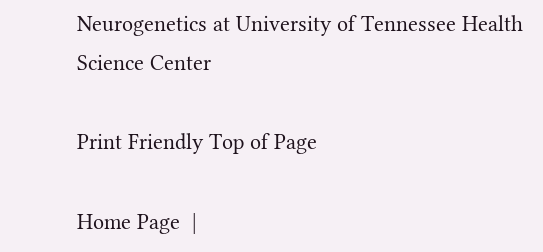Neurogenetics at University of Tennessee Health Science Center

Print Friendly Top of Page

Home Page  |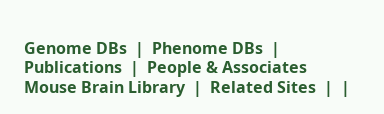Genome DBs  |  Phenome DBs  |  Publications  |  People & Associates
Mouse Brain Library  |  Related Sites  |  |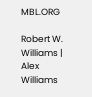MBL.ORG

Robert W. Williams | Alex Williams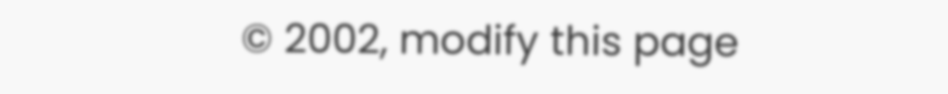© 2002, modify this page